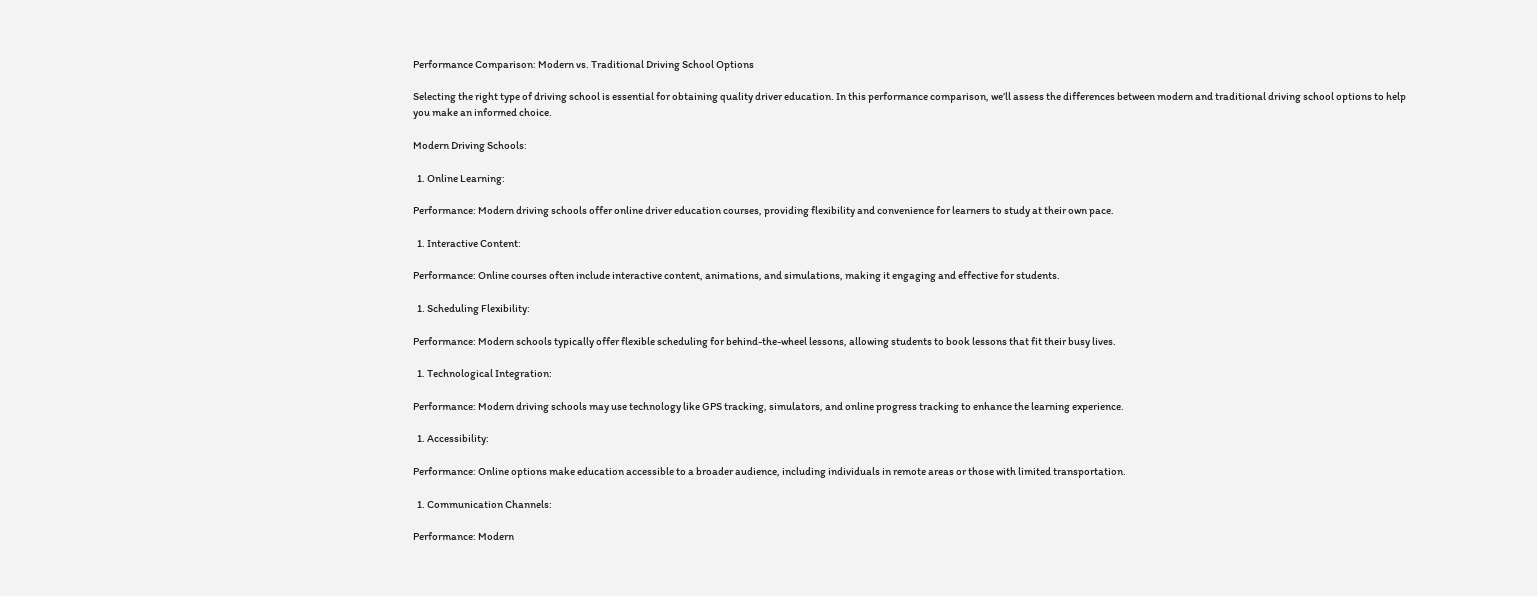Performance Comparison: Modern vs. Traditional Driving School Options

Selecting the right type of driving school is essential for obtaining quality driver education. In this performance comparison, we’ll assess the differences between modern and traditional driving school options to help you make an informed choice.

Modern Driving Schools:

  1. Online Learning:

Performance: Modern driving schools offer online driver education courses, providing flexibility and convenience for learners to study at their own pace.

  1. Interactive Content:

Performance: Online courses often include interactive content, animations, and simulations, making it engaging and effective for students.

  1. Scheduling Flexibility:

Performance: Modern schools typically offer flexible scheduling for behind-the-wheel lessons, allowing students to book lessons that fit their busy lives.

  1. Technological Integration:

Performance: Modern driving schools may use technology like GPS tracking, simulators, and online progress tracking to enhance the learning experience.

  1. Accessibility:

Performance: Online options make education accessible to a broader audience, including individuals in remote areas or those with limited transportation.

  1. Communication Channels:

Performance: Modern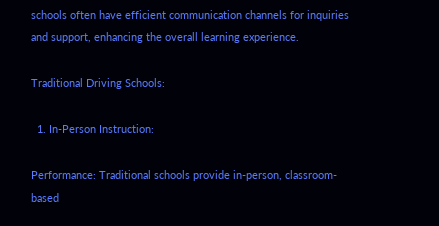schools often have efficient communication channels for inquiries and support, enhancing the overall learning experience.

Traditional Driving Schools:

  1. In-Person Instruction:

Performance: Traditional schools provide in-person, classroom-based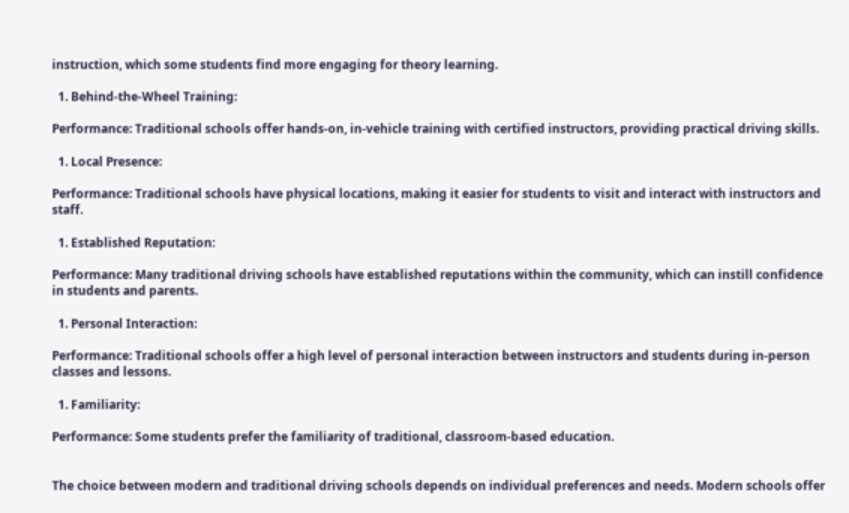instruction, which some students find more engaging for theory learning.

  1. Behind-the-Wheel Training:

Performance: Traditional schools offer hands-on, in-vehicle training with certified instructors, providing practical driving skills.

  1. Local Presence:

Performance: Traditional schools have physical locations, making it easier for students to visit and interact with instructors and staff.

  1. Established Reputation:

Performance: Many traditional driving schools have established reputations within the community, which can instill confidence in students and parents.

  1. Personal Interaction:

Performance: Traditional schools offer a high level of personal interaction between instructors and students during in-person classes and lessons.

  1. Familiarity:

Performance: Some students prefer the familiarity of traditional, classroom-based education.


The choice between modern and traditional driving schools depends on individual preferences and needs. Modern schools offer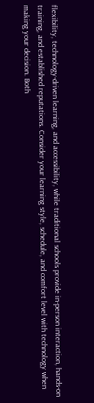flexibility, technology-driven learning, and accessibility, while traditional schools provide in-person interaction, hands-on training, and established reputations. Consider your learning style, schedule, and comfort level with technology when making your decision. Both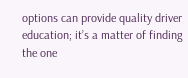options can provide quality driver education; it’s a matter of finding the one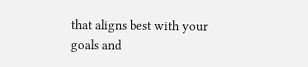that aligns best with your goals and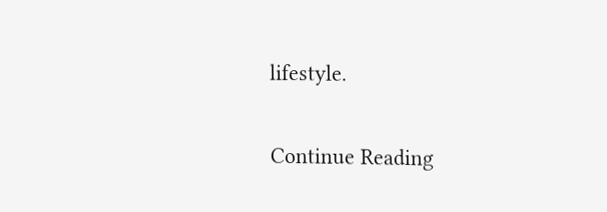lifestyle.

Continue Reading